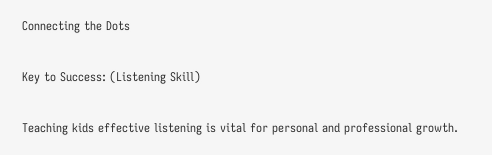Connecting the Dots

Key to Success: (Listening Skill)

Teaching kids effective listening is vital for personal and professional growth.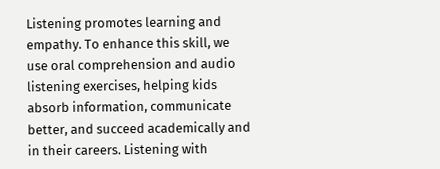Listening promotes learning and empathy. To enhance this skill, we use oral comprehension and audio listening exercises, helping kids absorb information, communicate better, and succeed academically and in their careers. Listening with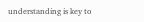understanding is key to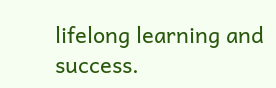lifelong learning and success.